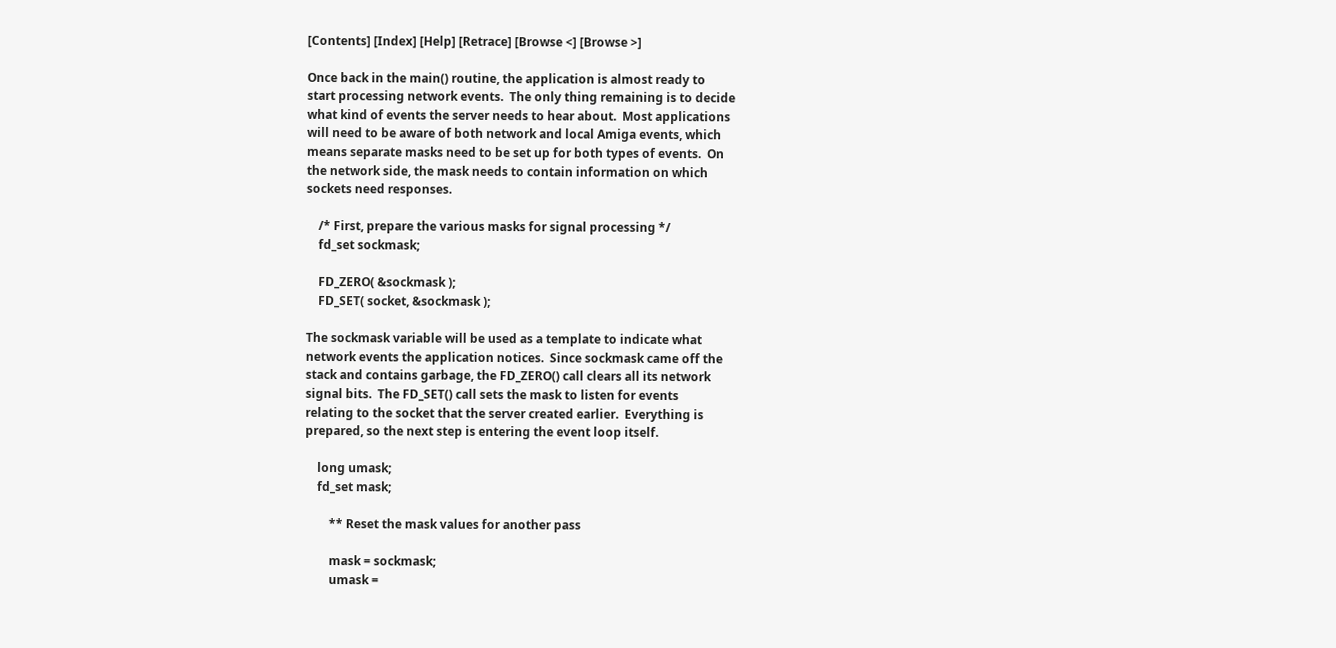[Contents] [Index] [Help] [Retrace] [Browse <] [Browse >]

Once back in the main() routine, the application is almost ready to
start processing network events.  The only thing remaining is to decide
what kind of events the server needs to hear about.  Most applications
will need to be aware of both network and local Amiga events, which
means separate masks need to be set up for both types of events.  On
the network side, the mask needs to contain information on which
sockets need responses.

    /* First, prepare the various masks for signal processing */
    fd_set sockmask;

    FD_ZERO( &sockmask );
    FD_SET( socket, &sockmask );

The sockmask variable will be used as a template to indicate what
network events the application notices.  Since sockmask came off the
stack and contains garbage, the FD_ZERO() call clears all its network
signal bits.  The FD_SET() call sets the mask to listen for events
relating to the socket that the server created earlier.  Everything is
prepared, so the next step is entering the event loop itself.

    long umask;
    fd_set mask;

        ** Reset the mask values for another pass

        mask = sockmask;
        umask =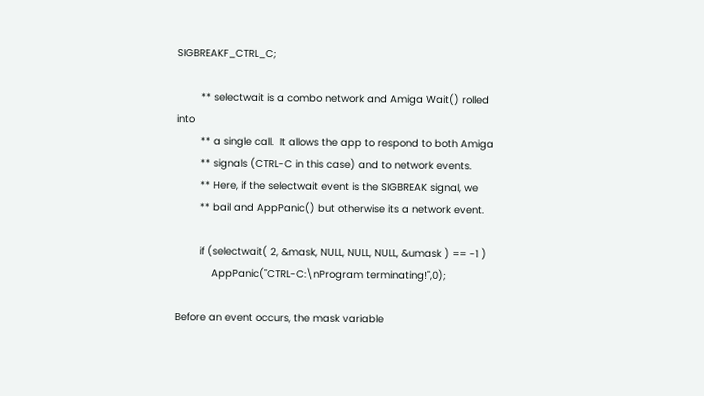SIGBREAKF_CTRL_C;

        ** selectwait is a combo network and Amiga Wait() rolled into
        ** a single call.  It allows the app to respond to both Amiga
        ** signals (CTRL-C in this case) and to network events.
        ** Here, if the selectwait event is the SIGBREAK signal, we
        ** bail and AppPanic() but otherwise its a network event.

        if (selectwait( 2, &mask, NULL, NULL, NULL, &umask ) == -1 )
            AppPanic("CTRL-C:\nProgram terminating!",0);

Before an event occurs, the mask variable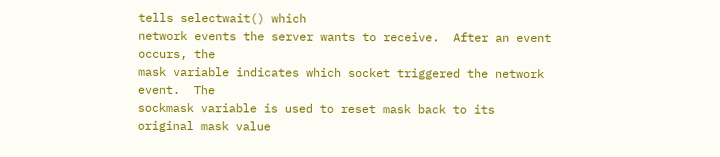tells selectwait() which
network events the server wants to receive.  After an event occurs, the
mask variable indicates which socket triggered the network event.  The
sockmask variable is used to reset mask back to its original mask value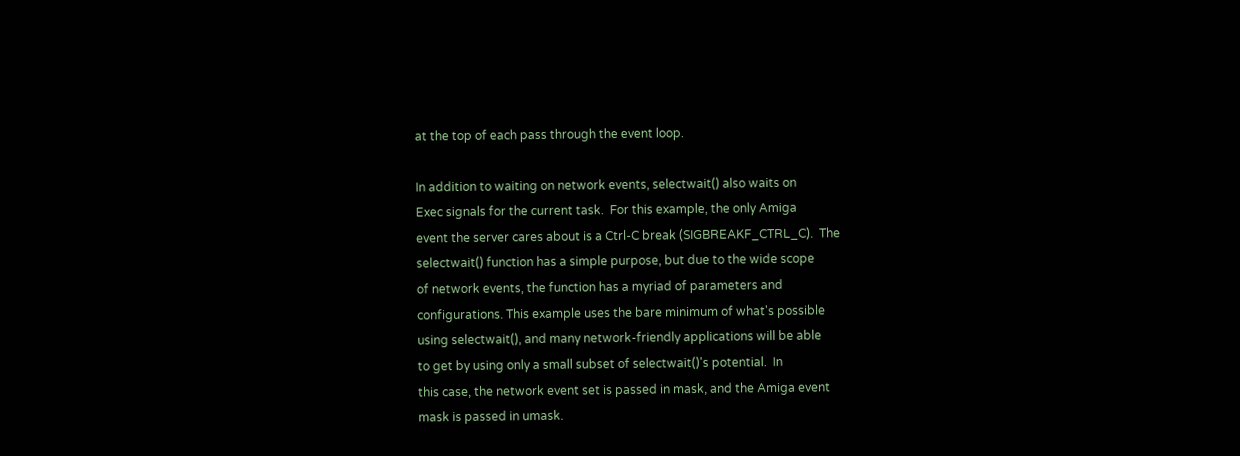at the top of each pass through the event loop.

In addition to waiting on network events, selectwait() also waits on
Exec signals for the current task.  For this example, the only Amiga
event the server cares about is a Ctrl-C break (SIGBREAKF_CTRL_C).  The
selectwait() function has a simple purpose, but due to the wide scope
of network events, the function has a myriad of parameters and
configurations. This example uses the bare minimum of what's possible
using selectwait(), and many network-friendly applications will be able
to get by using only a small subset of selectwait()'s potential.  In
this case, the network event set is passed in mask, and the Amiga event
mask is passed in umask.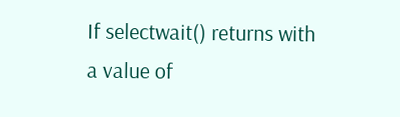If selectwait() returns with a value of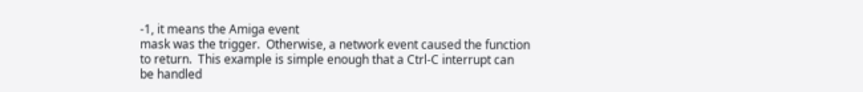-1, it means the Amiga event
mask was the trigger.  Otherwise, a network event caused the function
to return.  This example is simple enough that a Ctrl-C interrupt can
be handled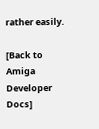rather easily.

[Back to Amiga Developer Docs]